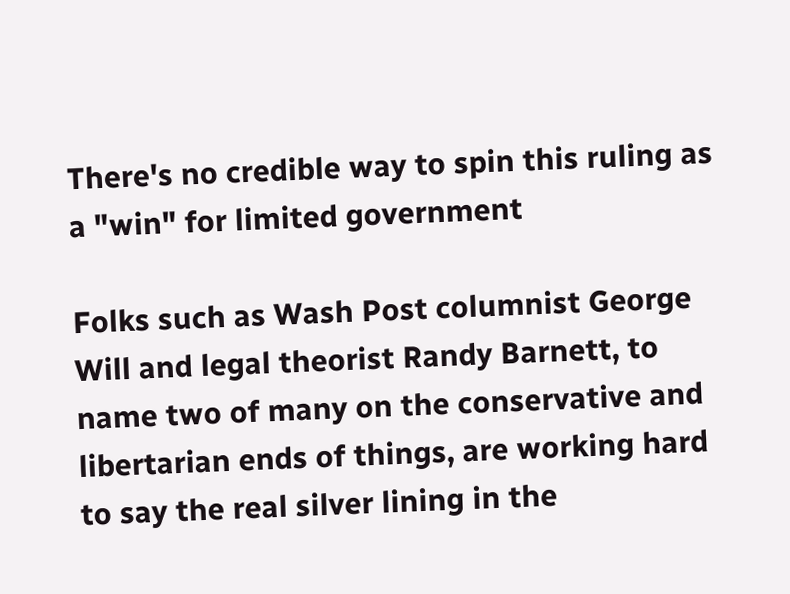There's no credible way to spin this ruling as a "win" for limited government

Folks such as Wash Post columnist George Will and legal theorist Randy Barnett, to name two of many on the conservative and libertarian ends of things, are working hard to say the real silver lining in the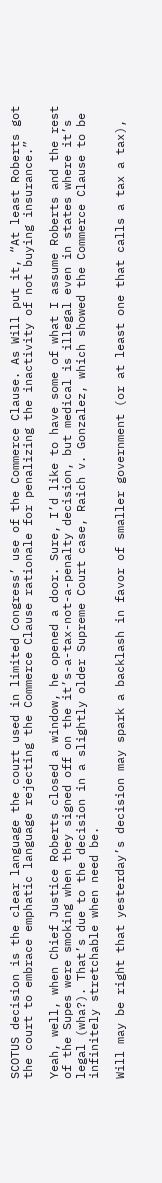SCOTUS decision is the clear language the court used in limited Congress’ use of the Commerce Clause. As Will put it, “At least Roberts got the court to embrace emphatic language rejecting the Commerce Clause rationale for penalizing the inactivity of not buying insurance.”

Yeah, well, when Chief Justice Roberts closed a window, he opened a door. Sure, I’d like to have some of what I assume Roberts and the rest of the Supes were smoking when they signed off on the it’s-a-tax-not-a-penalty decision, but medical is illegal even in states where it’s legal (wha?). That’s due to the decision in a slightly older Supreme Court case, Raich v. Gonzalez, which showed the Commerce Clause to be infinitely stretchable when need be.

Will may be right that yesterday’s decision may spark a backlash in favor of smaller government (or at least one that calls a tax a tax),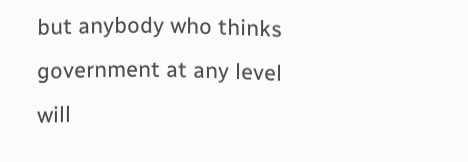but anybody who thinks government at any level will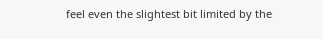feel even the slightest bit limited by the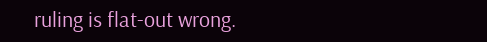ruling is flat-out wrong.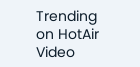Trending on HotAir Video